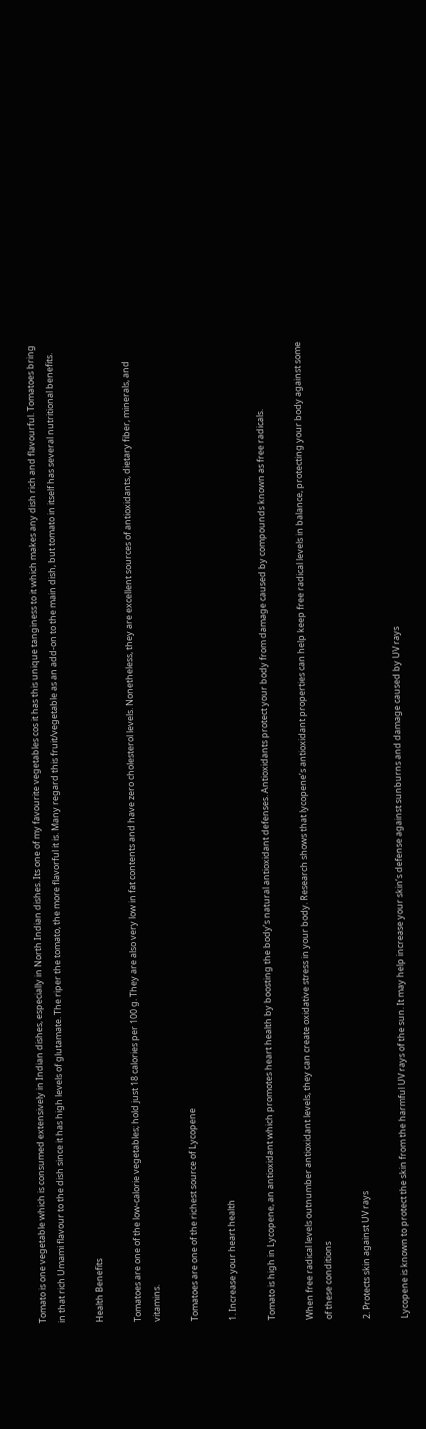Tomato is one vegetable which is consumed extensively in Indian dishes, especially in North Indian dishes. Its one of my favourite vegetables cos it has this unique tanginess to it which makes any dish rich and flavourful. Tomatoes bring in that rich Umami flavour to the dish since it has high levels of glutamate. The riper the tomato, the more flavorful it is. Many regard this fruit/vegetable as an add-on to the main dish, but tomato in itself has several nutritional benefits.

Health Benefits

Tomatoes are one of the low-calorie vegetables; hold just 18 calories per 100 g. They are also very low in fat contents and have zero cholesterol levels. Nonetheless, they are excellent sources of antioxidants, dietary fiber, minerals, and vitamins.

Tomatoes are one of the richest source of Lycopene

1. Increase your heart health

Tomato is high in Lycopene, an antioxidant which promotes heart health by boosting the body’s natural antioxidant defenses. Antioxidants protect your body from damage caused by compounds known as free radicals.

When free radical levels outnumber antioxidant levels, they can create oxidative stress in your body. Research shows that lycopene’s antioxidant properties can help keep free radical levels in balance, protecting your body against some of these conditions

2. Protects skin against UV rays

Lycopene is known to protect the skin from the harmful UV rays of the sun. It may help increase your skin’s defense against sunburns and damage caused by UV rays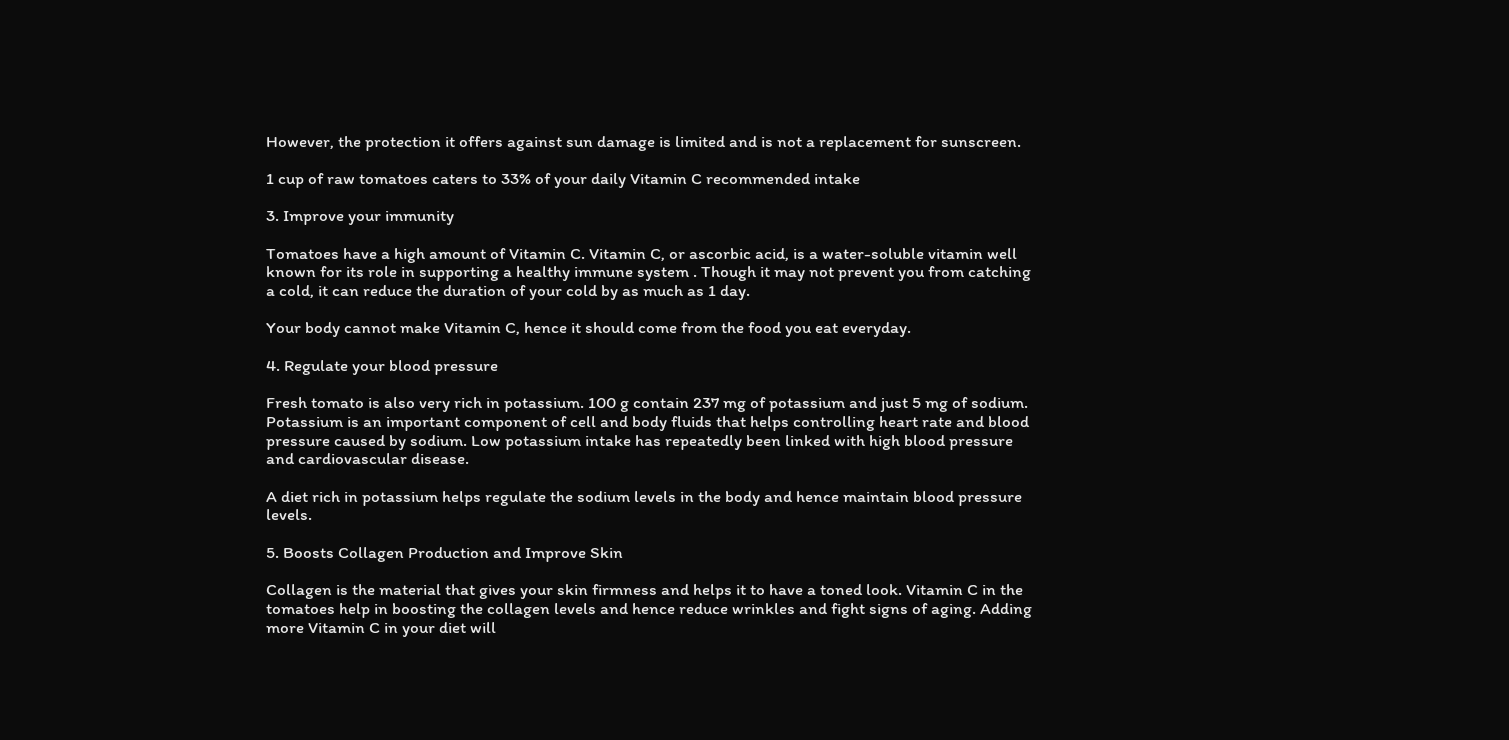However, the protection it offers against sun damage is limited and is not a replacement for sunscreen.

1 cup of raw tomatoes caters to 33% of your daily Vitamin C recommended intake

3. Improve your immunity

Tomatoes have a high amount of Vitamin C. Vitamin C, or ascorbic acid, is a water-soluble vitamin well known for its role in supporting a healthy immune system . Though it may not prevent you from catching a cold, it can reduce the duration of your cold by as much as 1 day.

Your body cannot make Vitamin C, hence it should come from the food you eat everyday.

4. Regulate your blood pressure

Fresh tomato is also very rich in potassium. 100 g contain 237 mg of potassium and just 5 mg of sodium. Potassium is an important component of cell and body fluids that helps controlling heart rate and blood pressure caused by sodium. Low potassium intake has repeatedly been linked with high blood pressure and cardiovascular disease.

A diet rich in potassium helps regulate the sodium levels in the body and hence maintain blood pressure levels.

5. Boosts Collagen Production and Improve Skin

Collagen is the material that gives your skin firmness and helps it to have a toned look. Vitamin C in the tomatoes help in boosting the collagen levels and hence reduce wrinkles and fight signs of aging. Adding more Vitamin C in your diet will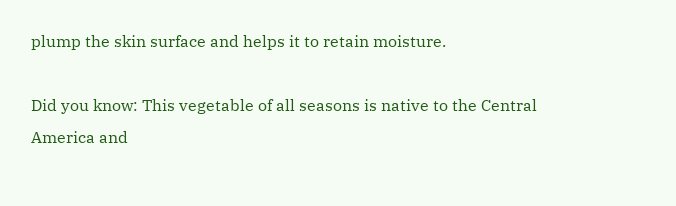plump the skin surface and helps it to retain moisture.

Did you know: This vegetable of all seasons is native to the Central America and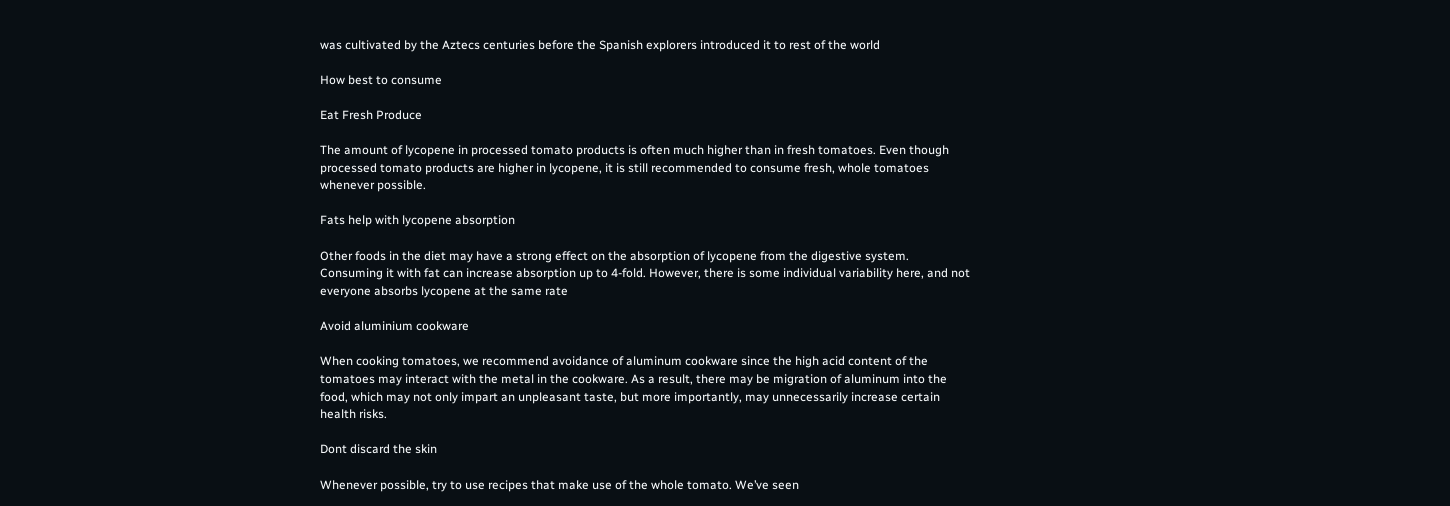was cultivated by the Aztecs centuries before the Spanish explorers introduced it to rest of the world

How best to consume

Eat Fresh Produce

The amount of lycopene in processed tomato products is often much higher than in fresh tomatoes. Even though processed tomato products are higher in lycopene, it is still recommended to consume fresh, whole tomatoes whenever possible.

Fats help with lycopene absorption

Other foods in the diet may have a strong effect on the absorption of lycopene from the digestive system. Consuming it with fat can increase absorption up to 4-fold. However, there is some individual variability here, and not everyone absorbs lycopene at the same rate

Avoid aluminium cookware

When cooking tomatoes, we recommend avoidance of aluminum cookware since the high acid content of the tomatoes may interact with the metal in the cookware. As a result, there may be migration of aluminum into the food, which may not only impart an unpleasant taste, but more importantly, may unnecessarily increase certain health risks.

Dont discard the skin

Whenever possible, try to use recipes that make use of the whole tomato. We’ve seen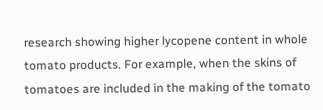research showing higher lycopene content in whole tomato products. For example, when the skins of tomatoes are included in the making of the tomato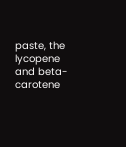paste, the lycopene and beta-carotene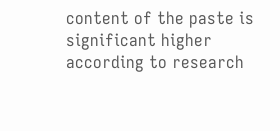content of the paste is significant higher according to research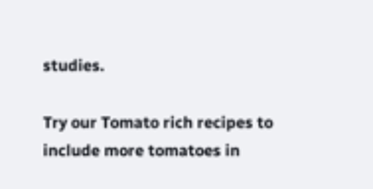studies.

Try our Tomato rich recipes to include more tomatoes in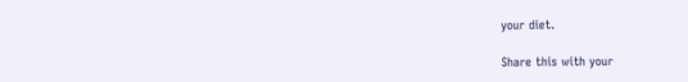your diet.

Share this with your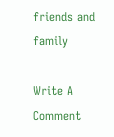friends and family

Write A Comment